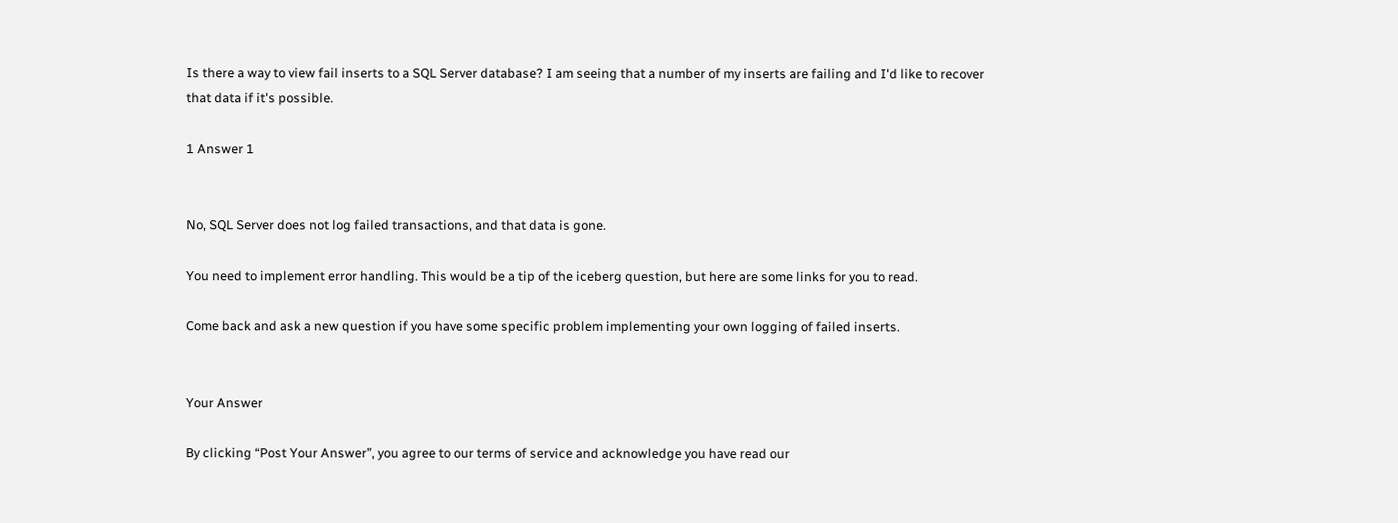Is there a way to view fail inserts to a SQL Server database? I am seeing that a number of my inserts are failing and I'd like to recover that data if it's possible.

1 Answer 1


No, SQL Server does not log failed transactions, and that data is gone.

You need to implement error handling. This would be a tip of the iceberg question, but here are some links for you to read.

Come back and ask a new question if you have some specific problem implementing your own logging of failed inserts.


Your Answer

By clicking “Post Your Answer”, you agree to our terms of service and acknowledge you have read our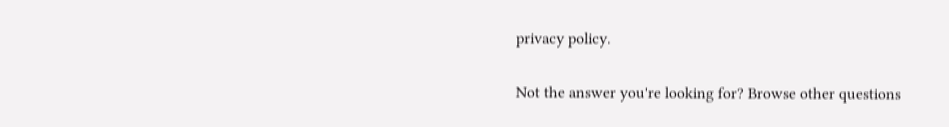privacy policy.

Not the answer you're looking for? Browse other questions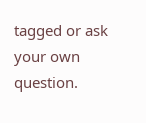tagged or ask your own question.